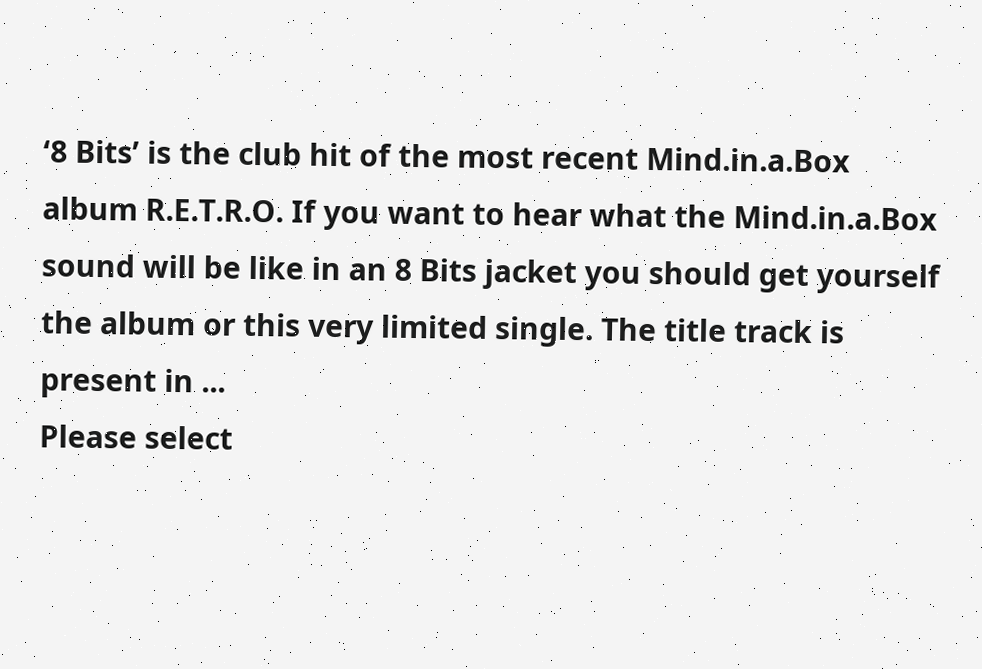‘8 Bits’ is the club hit of the most recent Mind.in.a.Box album R.E.T.R.O. If you want to hear what the Mind.in.a.Box sound will be like in an 8 Bits jacket you should get yourself the album or this very limited single. The title track is present in ...
Please select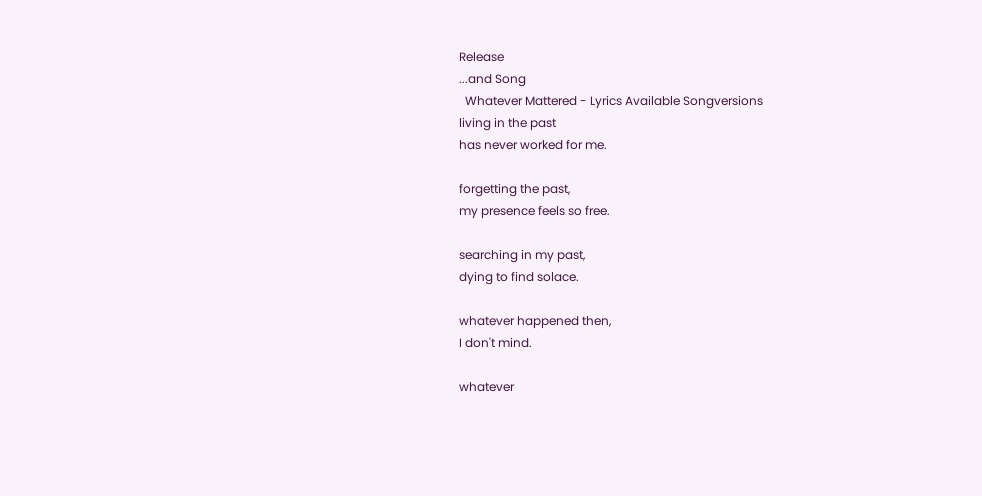Release
...and Song
  Whatever Mattered - Lyrics Available Songversions
living in the past
has never worked for me.

forgetting the past,
my presence feels so free.

searching in my past,
dying to find solace.

whatever happened then,
I don't mind.

whatever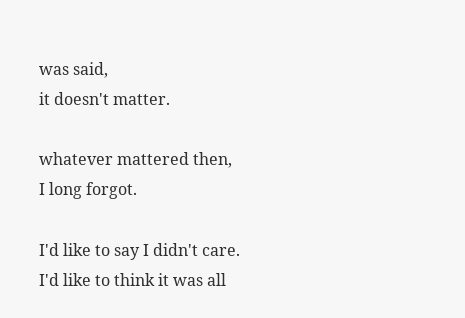was said,
it doesn't matter.

whatever mattered then,
I long forgot.

I'd like to say I didn't care.
I'd like to think it was all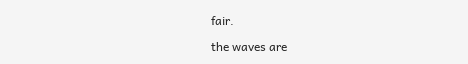fair.

the waves are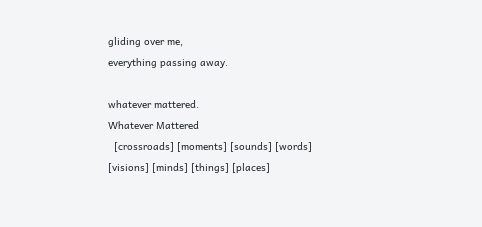gliding over me,
everything passing away.

whatever mattered.
Whatever Mattered
  [crossroads] [moments] [sounds] [words] [visions] [minds] [things] [places]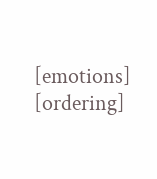[emotions] [ordering]